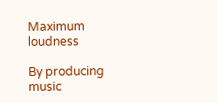Maximum loudness

By producing music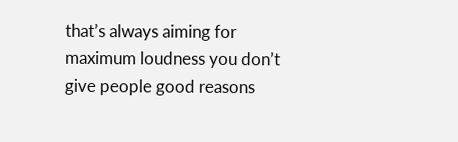that’s always aiming for maximum loudness you don’t give people good reasons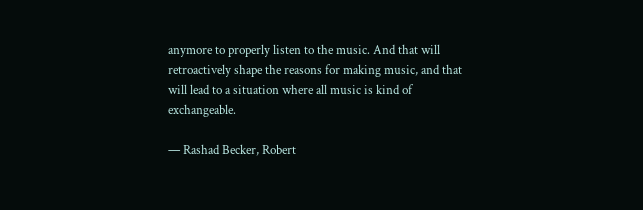anymore to properly listen to the music. And that will retroactively shape the reasons for making music, and that will lead to a situation where all music is kind of exchangeable.

— Rashad Becker, Robert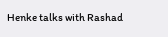Henke talks with Rashad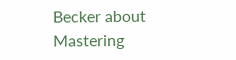Becker about Mastering